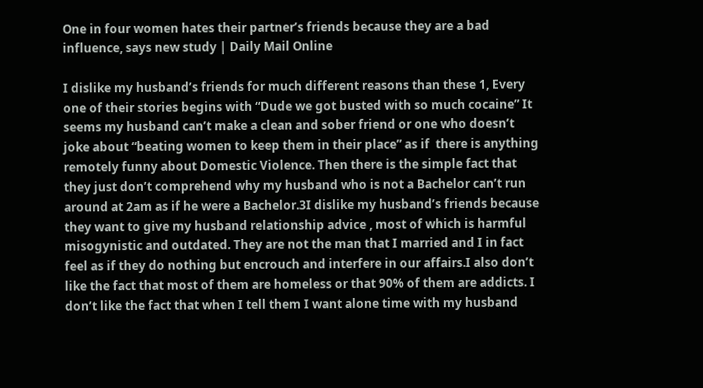One in four women hates their partner’s friends because they are a bad influence, says new study | Daily Mail Online

I dislike my husband’s friends for much different reasons than these 1, Every one of their stories begins with “Dude we got busted with so much cocaine” It seems my husband can’t make a clean and sober friend or one who doesn’t joke about “beating women to keep them in their place” as if  there is anything remotely funny about Domestic Violence. Then there is the simple fact that they just don’t comprehend why my husband who is not a Bachelor can’t run around at 2am as if he were a Bachelor.3I dislike my husband’s friends because they want to give my husband relationship advice , most of which is harmful misogynistic and outdated. They are not the man that I married and I in fact feel as if they do nothing but encrouch and interfere in our affairs.I also don’t like the fact that most of them are homeless or that 90% of them are addicts. I don’t like the fact that when I tell them I want alone time with my husband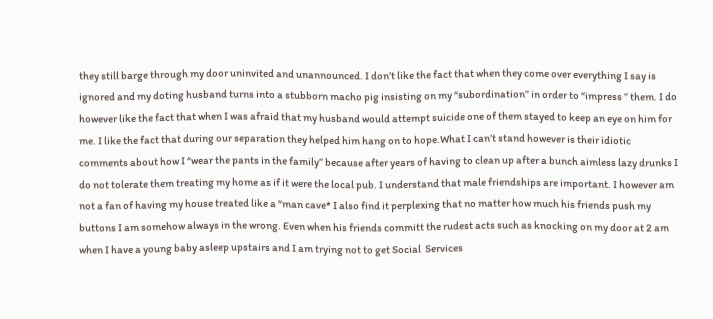they still barge through my door uninvited and unannounced. I don’t like the fact that when they come over everything I say is ignored and my doting husband turns into a stubborn macho pig insisting on my “subordination” in order to “impress ” them. I do however like the fact that when I was afraid that my husband would attempt suicide one of them stayed to keep an eye on him for me. I like the fact that during our separation they helped him hang on to hope.What I can’t stand however is their idiotic comments about how I “wear the pants in the family” because after years of having to clean up after a bunch aimless lazy drunks I do not tolerate them treating my home as if it were the local pub. I understand that male friendships are important. I however am not a fan of having my house treated like a “man cave* I also find it perplexing that no matter how much his friends push my buttons I am somehow always in the wrong. Even when his friends committ the rudest acts such as knocking on my door at 2 am when I have a young baby asleep upstairs and I am trying not to get Social  Services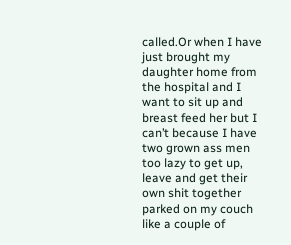called.Or when I have just brought my daughter home from the hospital and I want to sit up and breast feed her but I can’t because I have two grown ass men too lazy to get up, leave and get their own shit together parked on my couch like a couple of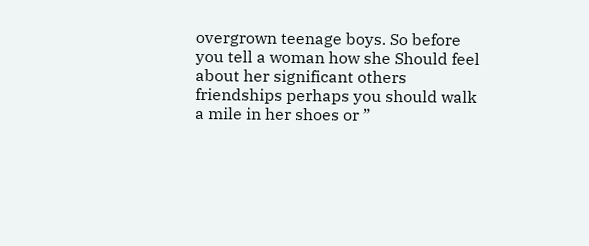overgrown teenage boys. So before you tell a woman how she Should feel about her significant others friendships perhaps you should walk a mile in her shoes or ”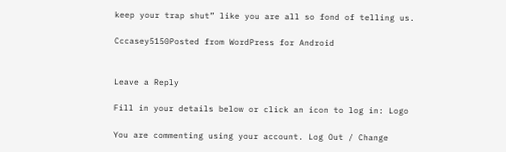keep your trap shut” like you are all so fond of telling us.

Cccasey5150Posted from WordPress for Android


Leave a Reply

Fill in your details below or click an icon to log in: Logo

You are commenting using your account. Log Out / Change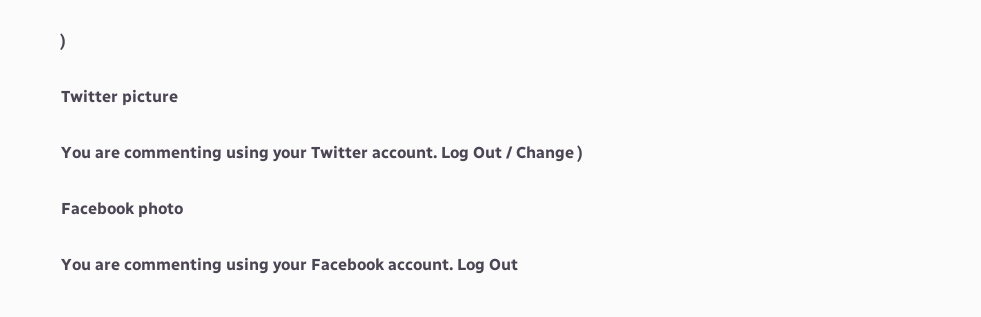)

Twitter picture

You are commenting using your Twitter account. Log Out / Change )

Facebook photo

You are commenting using your Facebook account. Log Out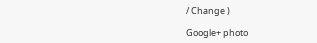/ Change )

Google+ photo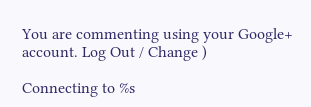You are commenting using your Google+ account. Log Out / Change )

Connecting to %s